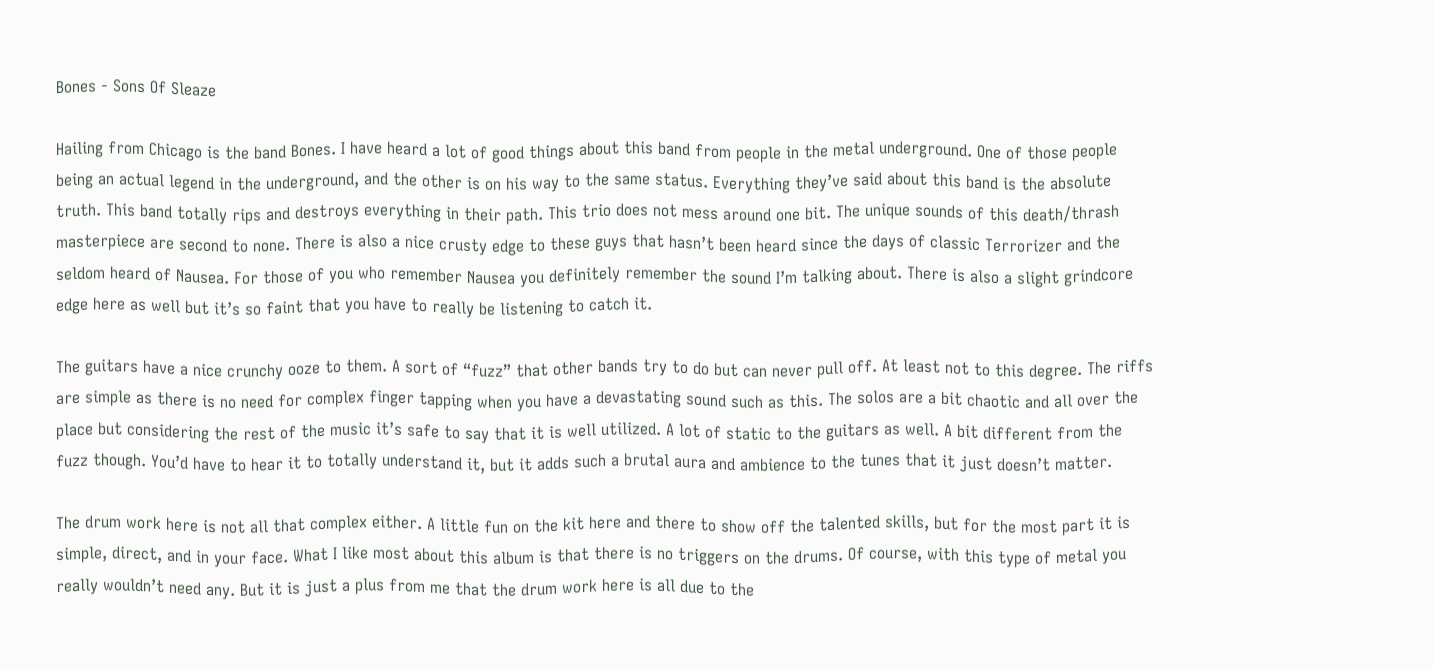Bones - Sons Of Sleaze

Hailing from Chicago is the band Bones. I have heard a lot of good things about this band from people in the metal underground. One of those people being an actual legend in the underground, and the other is on his way to the same status. Everything they’ve said about this band is the absolute truth. This band totally rips and destroys everything in their path. This trio does not mess around one bit. The unique sounds of this death/thrash masterpiece are second to none. There is also a nice crusty edge to these guys that hasn’t been heard since the days of classic Terrorizer and the seldom heard of Nausea. For those of you who remember Nausea you definitely remember the sound I’m talking about. There is also a slight grindcore edge here as well but it’s so faint that you have to really be listening to catch it.

The guitars have a nice crunchy ooze to them. A sort of “fuzz” that other bands try to do but can never pull off. At least not to this degree. The riffs are simple as there is no need for complex finger tapping when you have a devastating sound such as this. The solos are a bit chaotic and all over the place but considering the rest of the music it’s safe to say that it is well utilized. A lot of static to the guitars as well. A bit different from the fuzz though. You’d have to hear it to totally understand it, but it adds such a brutal aura and ambience to the tunes that it just doesn’t matter.

The drum work here is not all that complex either. A little fun on the kit here and there to show off the talented skills, but for the most part it is simple, direct, and in your face. What I like most about this album is that there is no triggers on the drums. Of course, with this type of metal you really wouldn’t need any. But it is just a plus from me that the drum work here is all due to the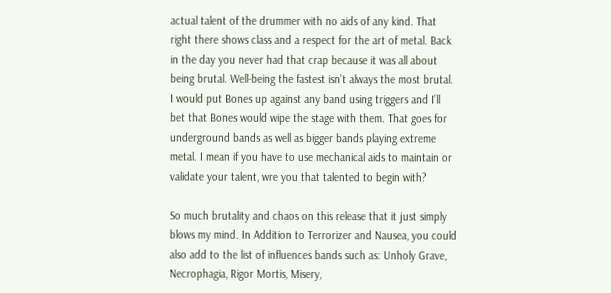actual talent of the drummer with no aids of any kind. That right there shows class and a respect for the art of metal. Back in the day you never had that crap because it was all about being brutal. Well-being the fastest isn’t always the most brutal. I would put Bones up against any band using triggers and I’ll bet that Bones would wipe the stage with them. That goes for underground bands as well as bigger bands playing extreme metal. I mean if you have to use mechanical aids to maintain or validate your talent, wre you that talented to begin with?

So much brutality and chaos on this release that it just simply blows my mind. In Addition to Terrorizer and Nausea, you could also add to the list of influences bands such as: Unholy Grave, Necrophagia, Rigor Mortis, Misery,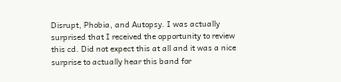Disrupt, Phobia, and Autopsy. I was actually surprised that I received the opportunity to review this cd. Did not expect this at all and it was a nice surprise to actually hear this band for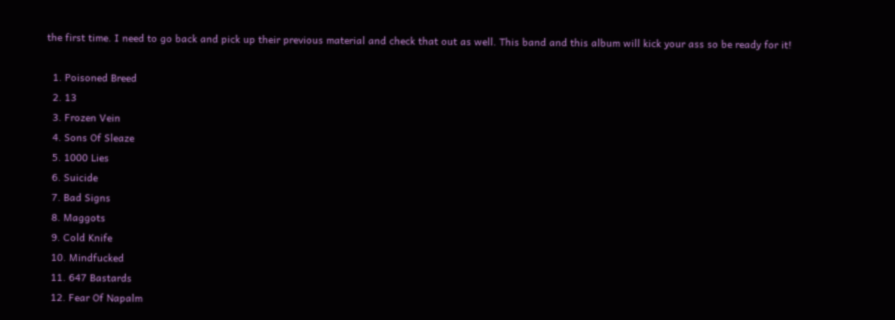the first time. I need to go back and pick up their previous material and check that out as well. This band and this album will kick your ass so be ready for it!

  1. Poisoned Breed
  2. 13
  3. Frozen Vein
  4. Sons Of Sleaze
  5. 1000 Lies
  6. Suicide
  7. Bad Signs
  8. Maggots
  9. Cold Knife
  10. Mindfucked
  11. 647 Bastards
  12. Fear Of Napalm